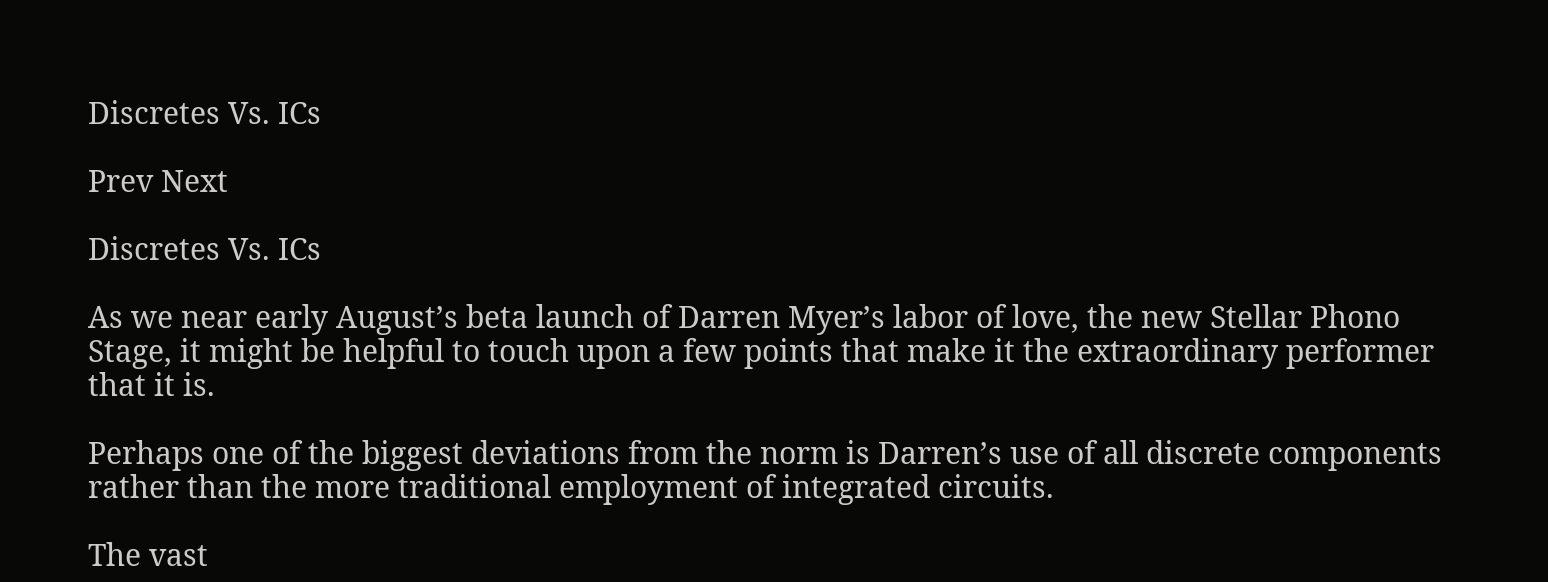Discretes Vs. ICs

Prev Next

Discretes Vs. ICs

As we near early August’s beta launch of Darren Myer’s labor of love, the new Stellar Phono Stage, it might be helpful to touch upon a few points that make it the extraordinary performer that it is.

Perhaps one of the biggest deviations from the norm is Darren’s use of all discrete components rather than the more traditional employment of integrated circuits.

The vast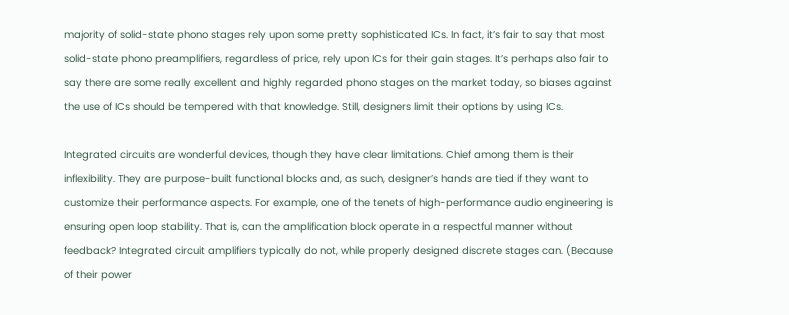majority of solid-state phono stages rely upon some pretty sophisticated ICs. In fact, it’s fair to say that most solid-state phono preamplifiers, regardless of price, rely upon ICs for their gain stages. It’s perhaps also fair to say there are some really excellent and highly regarded phono stages on the market today, so biases against the use of ICs should be tempered with that knowledge. Still, designers limit their options by using ICs.

Integrated circuits are wonderful devices, though they have clear limitations. Chief among them is their inflexibility. They are purpose-built functional blocks and, as such, designer’s hands are tied if they want to customize their performance aspects. For example, one of the tenets of high-performance audio engineering is ensuring open loop stability. That is, can the amplification block operate in a respectful manner without feedback? Integrated circuit amplifiers typically do not, while properly designed discrete stages can. (Because of their power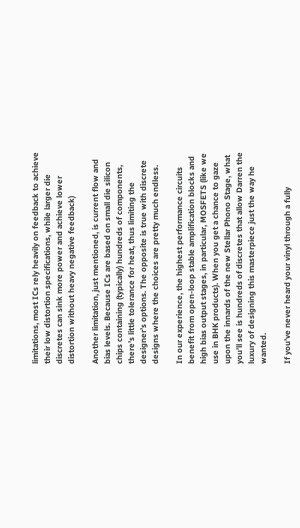limitations, most ICs rely heavily on feedback to achieve their low distortion specifications, while larger die discretes can sink more power and achieve lower distortion without heavy negative feedback)

Another limitation, just mentioned, is current flow and bias levels. Because ICs are based on small die silicon chips containing (typically) hundreds of components, there’s little tolerance for heat, thus limiting the designer’s options. The opposite is true with discrete designs where the choices are pretty much endless.

In our experience, the highest performance circuits benefit from open-loop stable amplification blocks and high bias output stages, in particular, MOSFETS (like we use in BHK products). When you get a chance to gaze upon the innards of the new Stellar Phono Stage, what you’ll see is hundreds of discretes that allow Darren the luxury of designing this masterpiece just the way he wanted.

If you’ve never heard your vinyl through a fully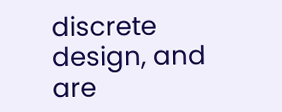discrete design, and are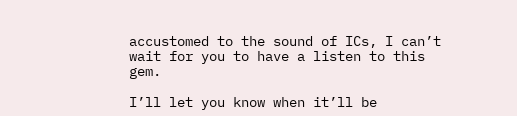accustomed to the sound of ICs, I can’t wait for you to have a listen to this gem.

I’ll let you know when it’ll be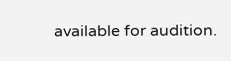available for audition.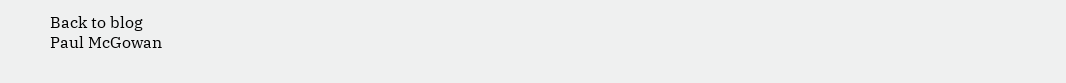Back to blog
Paul McGowan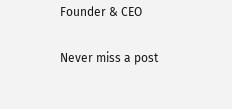Founder & CEO

Never miss a post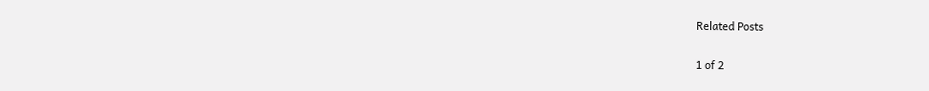Related Posts

1 of 2